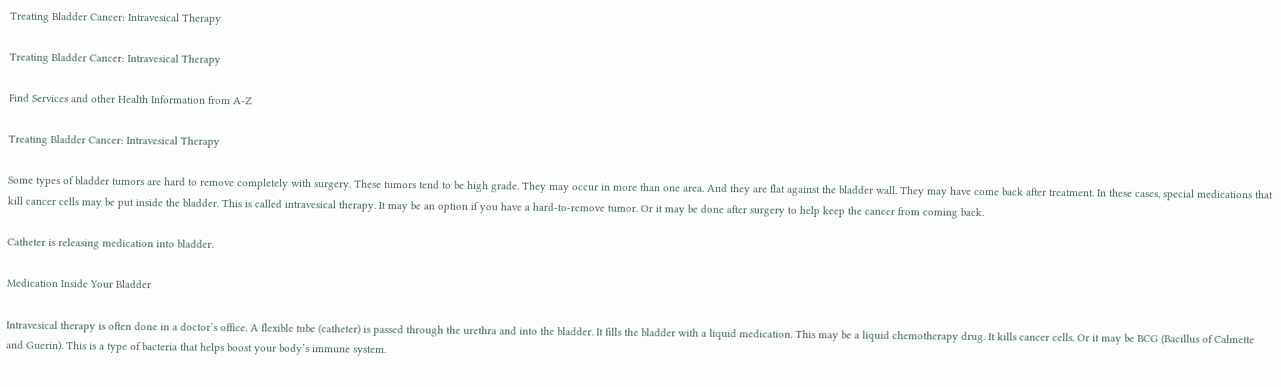Treating Bladder Cancer: Intravesical Therapy

Treating Bladder Cancer: Intravesical Therapy

Find Services and other Health Information from A-Z

Treating Bladder Cancer: Intravesical Therapy

Some types of bladder tumors are hard to remove completely with surgery. These tumors tend to be high grade. They may occur in more than one area. And they are flat against the bladder wall. They may have come back after treatment. In these cases, special medications that kill cancer cells may be put inside the bladder. This is called intravesical therapy. It may be an option if you have a hard-to-remove tumor. Or it may be done after surgery to help keep the cancer from coming back.

Catheter is releasing medication into bladder.

Medication Inside Your Bladder

Intravesical therapy is often done in a doctor’s office. A flexible tube (catheter) is passed through the urethra and into the bladder. It fills the bladder with a liquid medication. This may be a liquid chemotherapy drug. It kills cancer cells. Or it may be BCG (Bacillus of Calmette and Guerin). This is a type of bacteria that helps boost your body’s immune system.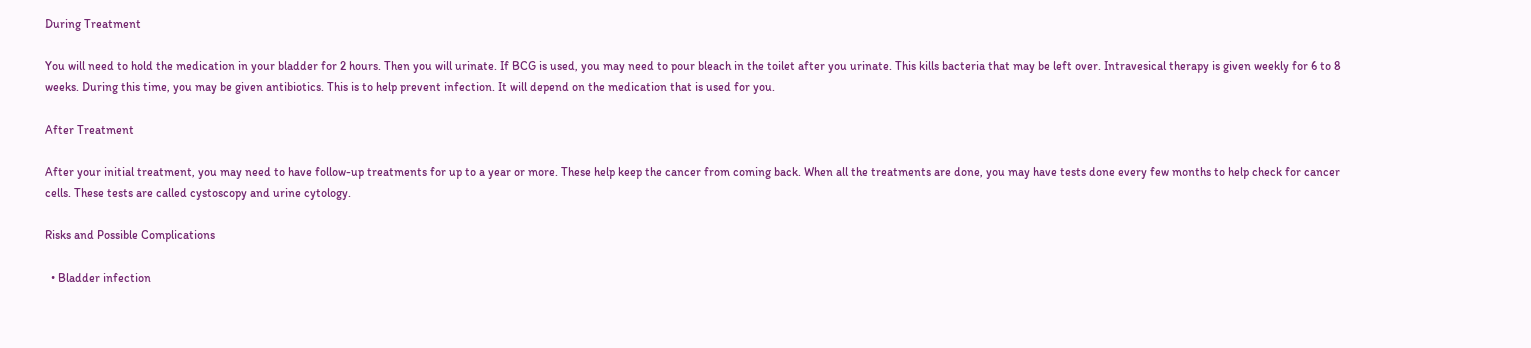During Treatment

You will need to hold the medication in your bladder for 2 hours. Then you will urinate. If BCG is used, you may need to pour bleach in the toilet after you urinate. This kills bacteria that may be left over. Intravesical therapy is given weekly for 6 to 8 weeks. During this time, you may be given antibiotics. This is to help prevent infection. It will depend on the medication that is used for you.

After Treatment

After your initial treatment, you may need to have follow-up treatments for up to a year or more. These help keep the cancer from coming back. When all the treatments are done, you may have tests done every few months to help check for cancer cells. These tests are called cystoscopy and urine cytology.

Risks and Possible Complications

  • Bladder infection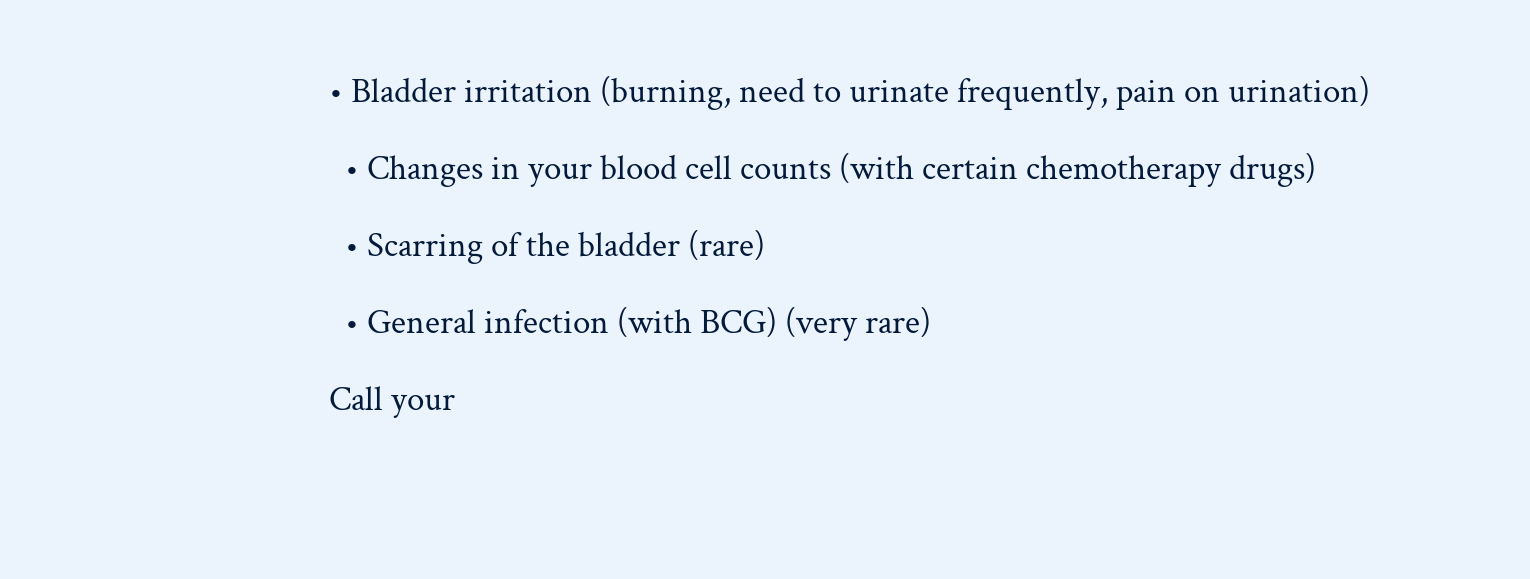• Bladder irritation (burning, need to urinate frequently, pain on urination)

  • Changes in your blood cell counts (with certain chemotherapy drugs)

  • Scarring of the bladder (rare)

  • General infection (with BCG) (very rare)

Call your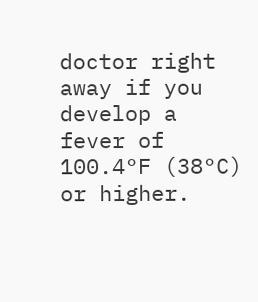doctor right away if you develop a fever of 100.4°F (38°C) or higher.